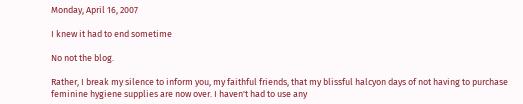Monday, April 16, 2007

I knew it had to end sometime

No not the blog.

Rather, I break my silence to inform you, my faithful friends, that my blissful halcyon days of not having to purchase feminine hygiene supplies are now over. I haven't had to use any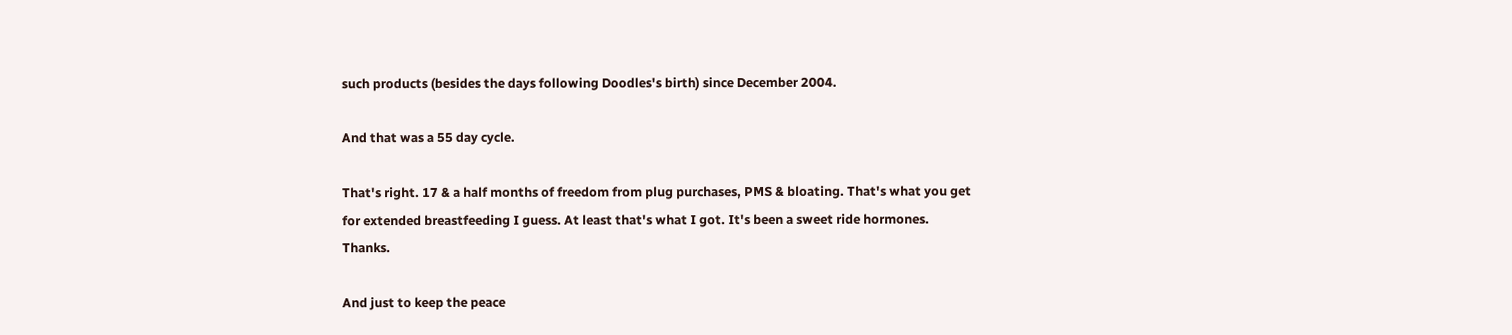such products (besides the days following Doodles's birth) since December 2004.

And that was a 55 day cycle.

That's right. 17 & a half months of freedom from plug purchases, PMS & bloating. That's what you get for extended breastfeeding I guess. At least that's what I got. It's been a sweet ride hormones. Thanks.

And just to keep the peace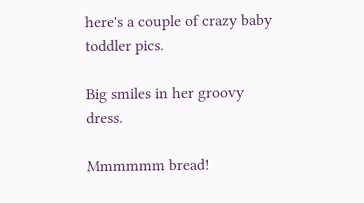here's a couple of crazy baby toddler pics.

Big smiles in her groovy dress.

Mmmmmm bread!